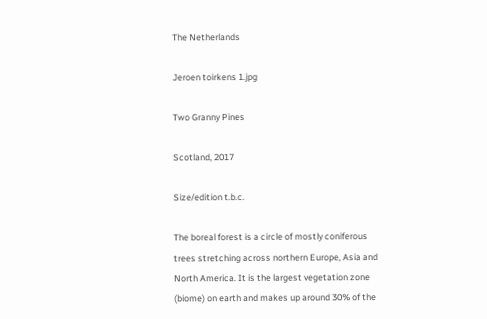The Netherlands

Jeroen toirkens 1.jpg

Two Granny Pines

Scotland, 2017

Size/edition t.b.c.

The boreal forest is a circle of mostly coniferous trees stretching across northern Europe, Asia and North America. It is the largest vegetation zone (biome) on earth and makes up around 30% of the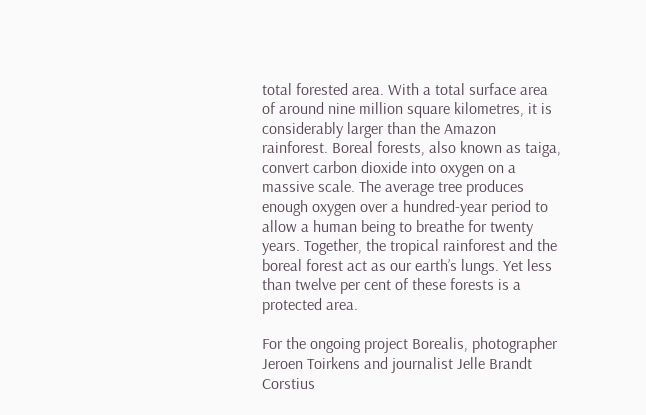total forested area. With a total surface area of around nine million square kilometres, it is considerably larger than the Amazon rainforest. Boreal forests, also known as taiga, convert carbon dioxide into oxygen on a massive scale. The average tree produces enough oxygen over a hundred-year period to allow a human being to breathe for twenty years. Together, the tropical rainforest and the boreal forest act as our earth’s lungs. Yet less than twelve per cent of these forests is a protected area.

For the ongoing project Borealis, photographer Jeroen Toirkens and journalist Jelle Brandt Corstius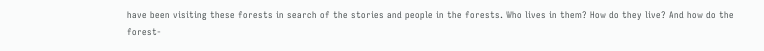have been visiting these forests in search of the stories and people in the forests. Who lives in them? How do they live? And how do the forest-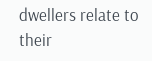dwellers relate to their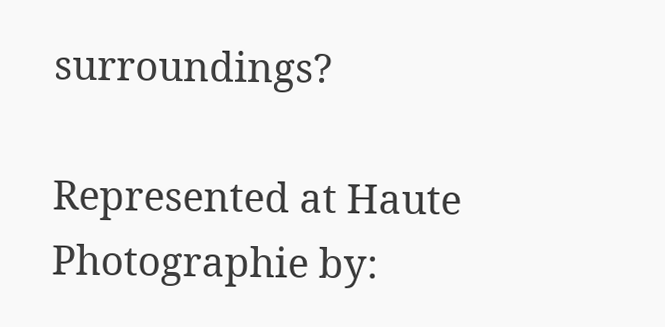surroundings?

Represented at Haute Photographie by: